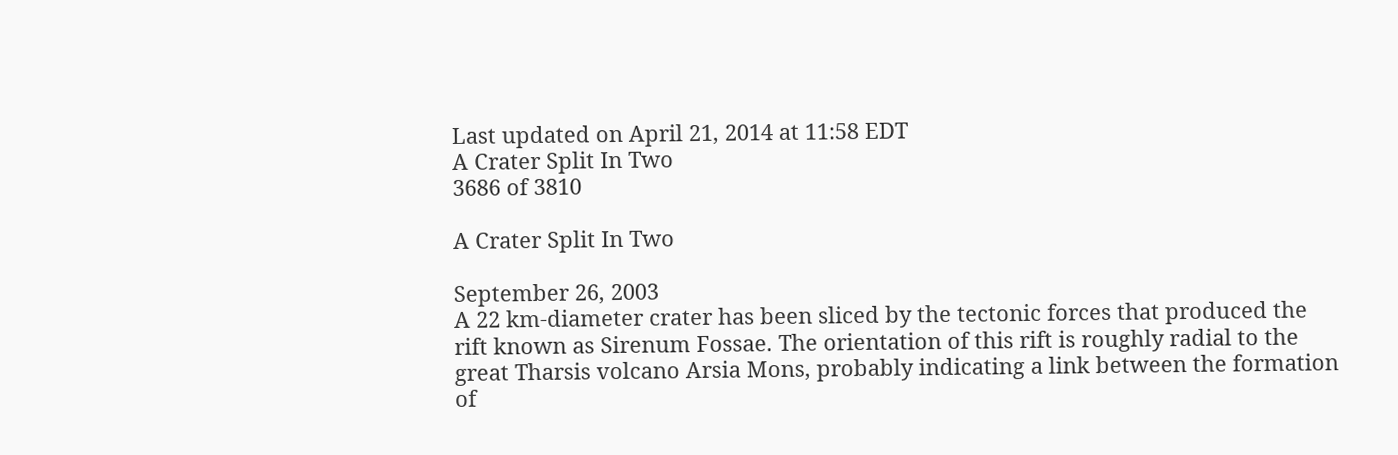Last updated on April 21, 2014 at 11:58 EDT
A Crater Split In Two
3686 of 3810

A Crater Split In Two

September 26, 2003
A 22 km-diameter crater has been sliced by the tectonic forces that produced the rift known as Sirenum Fossae. The orientation of this rift is roughly radial to the great Tharsis volcano Arsia Mons, probably indicating a link between the formation of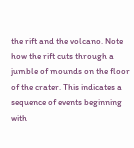the rift and the volcano. Note how the rift cuts through a jumble of mounds on the floor of the crater. This indicates a sequence of events beginning with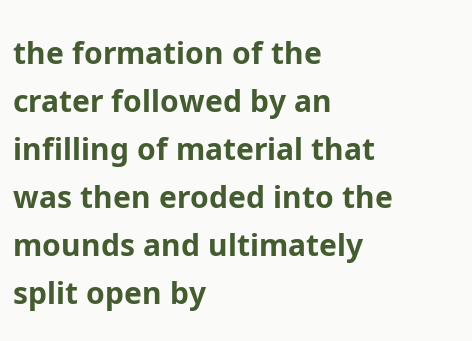the formation of the crater followed by an infilling of material that was then eroded into the mounds and ultimately split open by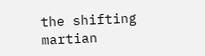the shifting martian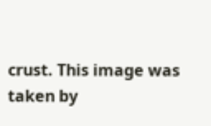crust. This image was taken by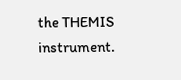the THEMIS instrument.